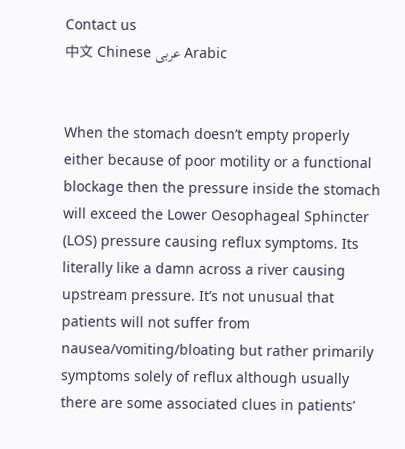Contact us
中文 Chinese عربى Arabic


When the stomach doesn’t empty properly either because of poor motility or a functional blockage then the pressure inside the stomach will exceed the Lower Oesophageal Sphincter (LOS) pressure causing reflux symptoms. Its literally like a damn across a river causing upstream pressure. It’s not unusual that patients will not suffer from nausea/vomiting/bloating but rather primarily symptoms solely of reflux although usually there are some associated clues in patients’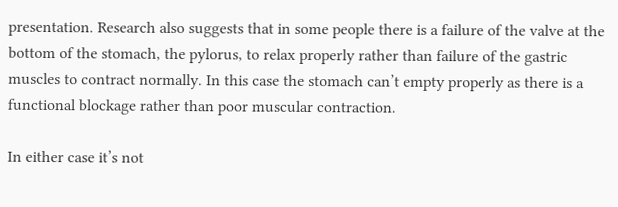presentation. Research also suggests that in some people there is a failure of the valve at the bottom of the stomach, the pylorus, to relax properly rather than failure of the gastric muscles to contract normally. In this case the stomach can’t empty properly as there is a functional blockage rather than poor muscular contraction.

In either case it’s not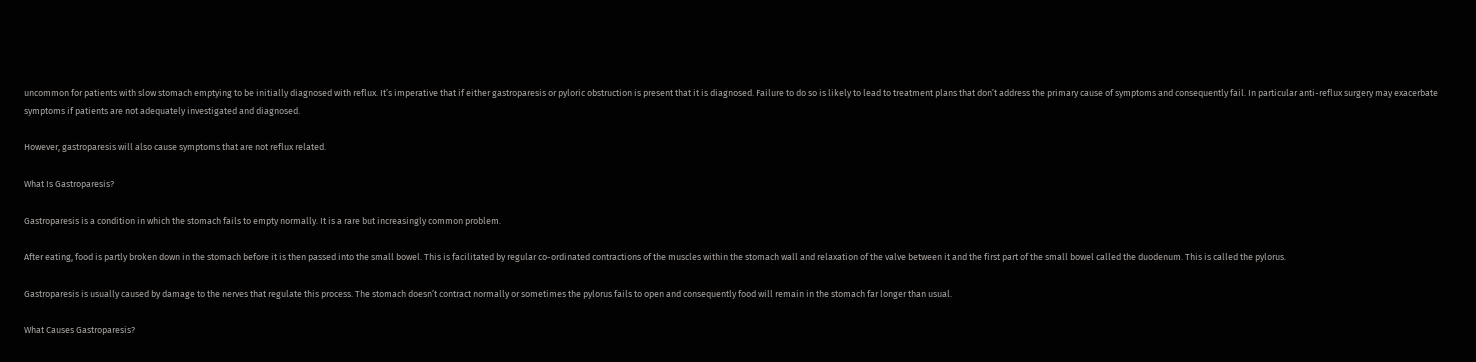uncommon for patients with slow stomach emptying to be initially diagnosed with reflux. It’s imperative that if either gastroparesis or pyloric obstruction is present that it is diagnosed. Failure to do so is likely to lead to treatment plans that don’t address the primary cause of symptoms and consequently fail. In particular anti-reflux surgery may exacerbate symptoms if patients are not adequately investigated and diagnosed.

However, gastroparesis will also cause symptoms that are not reflux related.

What Is Gastroparesis?

Gastroparesis is a condition in which the stomach fails to empty normally. It is a rare but increasingly common problem.

After eating, food is partly broken down in the stomach before it is then passed into the small bowel. This is facilitated by regular co-ordinated contractions of the muscles within the stomach wall and relaxation of the valve between it and the first part of the small bowel called the duodenum. This is called the pylorus.

Gastroparesis is usually caused by damage to the nerves that regulate this process. The stomach doesn’t contract normally or sometimes the pylorus fails to open and consequently food will remain in the stomach far longer than usual.

What Causes Gastroparesis?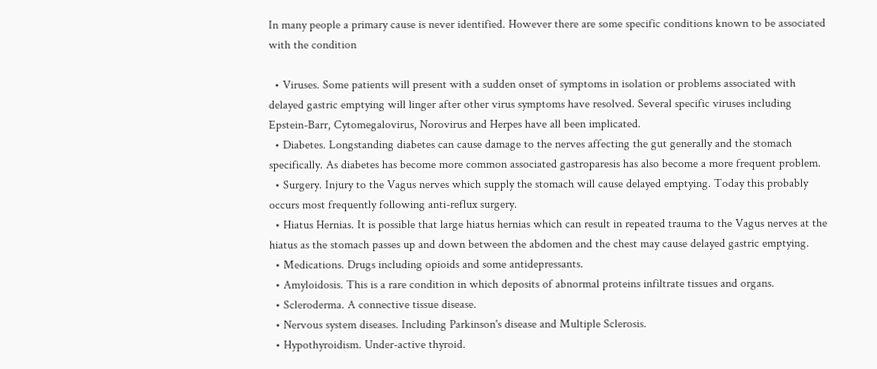In many people a primary cause is never identified. However there are some specific conditions known to be associated with the condition

  • Viruses. Some patients will present with a sudden onset of symptoms in isolation or problems associated with delayed gastric emptying will linger after other virus symptoms have resolved. Several specific viruses including Epstein-Barr, Cytomegalovirus, Norovirus and Herpes have all been implicated.
  • Diabetes. Longstanding diabetes can cause damage to the nerves affecting the gut generally and the stomach specifically. As diabetes has become more common associated gastroparesis has also become a more frequent problem.
  • Surgery. Injury to the Vagus nerves which supply the stomach will cause delayed emptying. Today this probably occurs most frequently following anti-reflux surgery.
  • Hiatus Hernias. It is possible that large hiatus hernias which can result in repeated trauma to the Vagus nerves at the hiatus as the stomach passes up and down between the abdomen and the chest may cause delayed gastric emptying.
  • Medications. Drugs including opioids and some antidepressants.
  • Amyloidosis. This is a rare condition in which deposits of abnormal proteins infiltrate tissues and organs.
  • Scleroderma. A connective tissue disease.
  • Nervous system diseases. Including Parkinson's disease and Multiple Sclerosis.
  • Hypothyroidism. Under-active thyroid.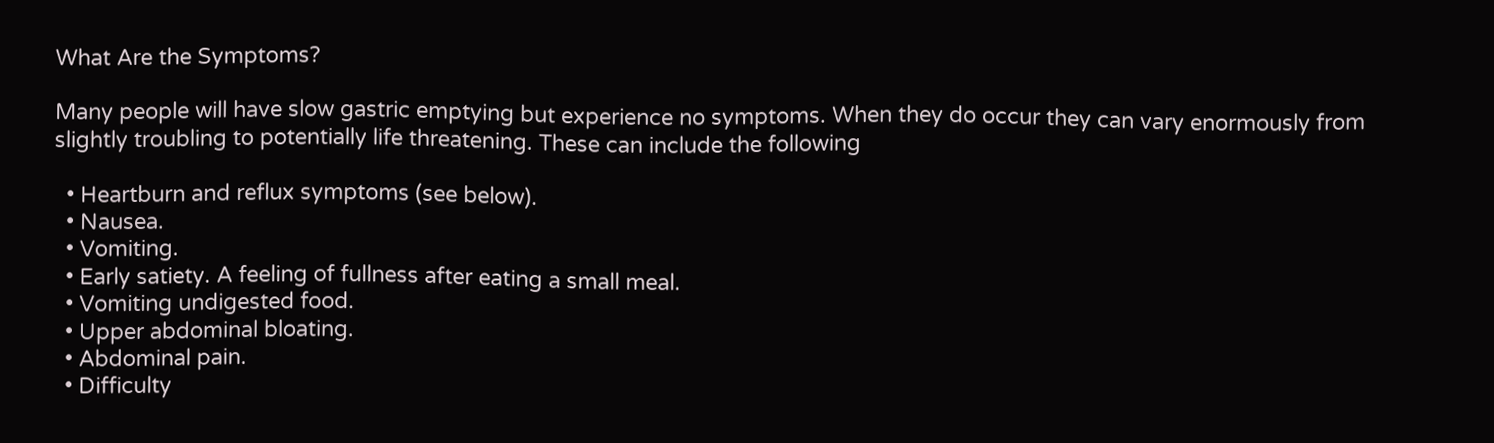What Are the Symptoms?

Many people will have slow gastric emptying but experience no symptoms. When they do occur they can vary enormously from slightly troubling to potentially life threatening. These can include the following

  • Heartburn and reflux symptoms (see below).
  • Nausea.
  • Vomiting.
  • Early satiety. A feeling of fullness after eating a small meal.
  • Vomiting undigested food.
  • Upper abdominal bloating.
  • Abdominal pain.
  • Difficulty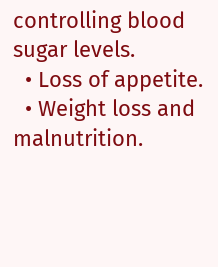controlling blood sugar levels.
  • Loss of appetite.
  • Weight loss and malnutrition.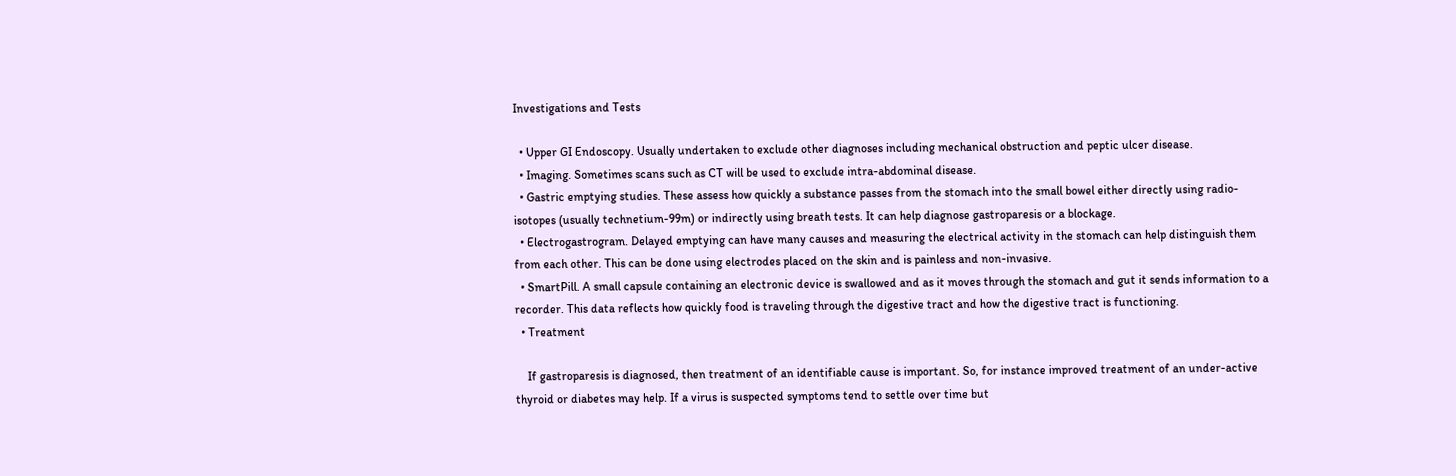Investigations and Tests

  • Upper GI Endoscopy. Usually undertaken to exclude other diagnoses including mechanical obstruction and peptic ulcer disease.
  • Imaging. Sometimes scans such as CT will be used to exclude intra-abdominal disease.
  • Gastric emptying studies. These assess how quickly a substance passes from the stomach into the small bowel either directly using radio-isotopes (usually technetium-99m) or indirectly using breath tests. It can help diagnose gastroparesis or a blockage.
  • Electrogastrogram. Delayed emptying can have many causes and measuring the electrical activity in the stomach can help distinguish them from each other. This can be done using electrodes placed on the skin and is painless and non-invasive.
  • SmartPill. A small capsule containing an electronic device is swallowed and as it moves through the stomach and gut it sends information to a recorder. This data reflects how quickly food is traveling through the digestive tract and how the digestive tract is functioning.
  • Treatment

    If gastroparesis is diagnosed, then treatment of an identifiable cause is important. So, for instance improved treatment of an under-active thyroid or diabetes may help. If a virus is suspected symptoms tend to settle over time but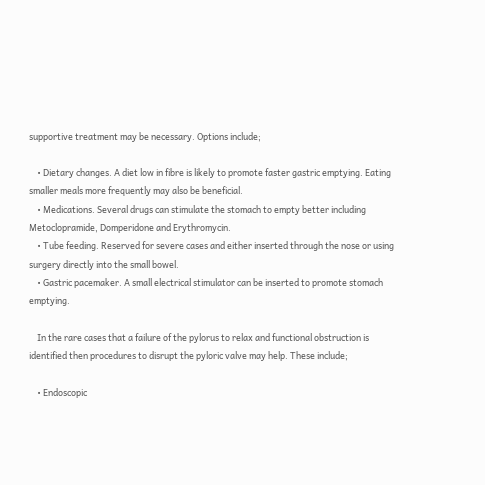supportive treatment may be necessary. Options include;

    • Dietary changes. A diet low in fibre is likely to promote faster gastric emptying. Eating smaller meals more frequently may also be beneficial.
    • Medications. Several drugs can stimulate the stomach to empty better including Metoclopramide, Domperidone and Erythromycin.
    • Tube feeding. Reserved for severe cases and either inserted through the nose or using surgery directly into the small bowel.
    • Gastric pacemaker. A small electrical stimulator can be inserted to promote stomach emptying.

    In the rare cases that a failure of the pylorus to relax and functional obstruction is identified then procedures to disrupt the pyloric valve may help. These include;

    • Endoscopic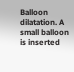Balloon dilatation. A small balloon is inserted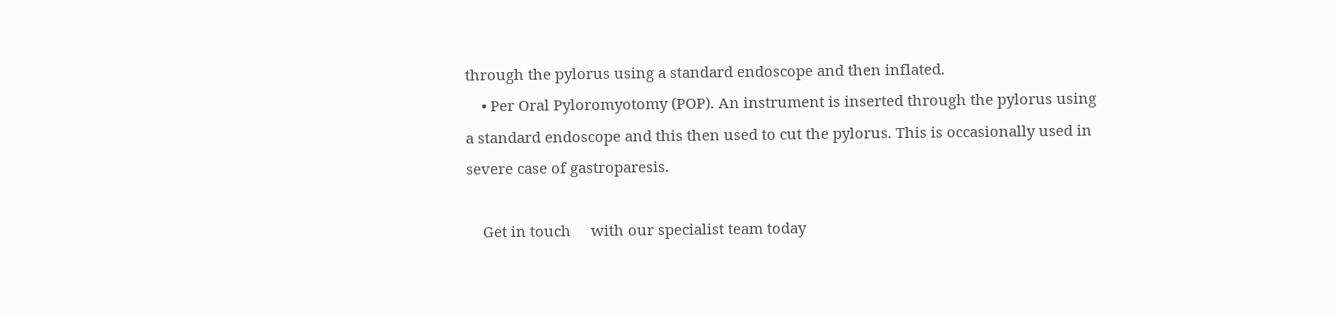through the pylorus using a standard endoscope and then inflated.
    • Per Oral Pyloromyotomy (POP). An instrument is inserted through the pylorus using a standard endoscope and this then used to cut the pylorus. This is occasionally used in severe case of gastroparesis.

    Get in touch     with our specialist team today